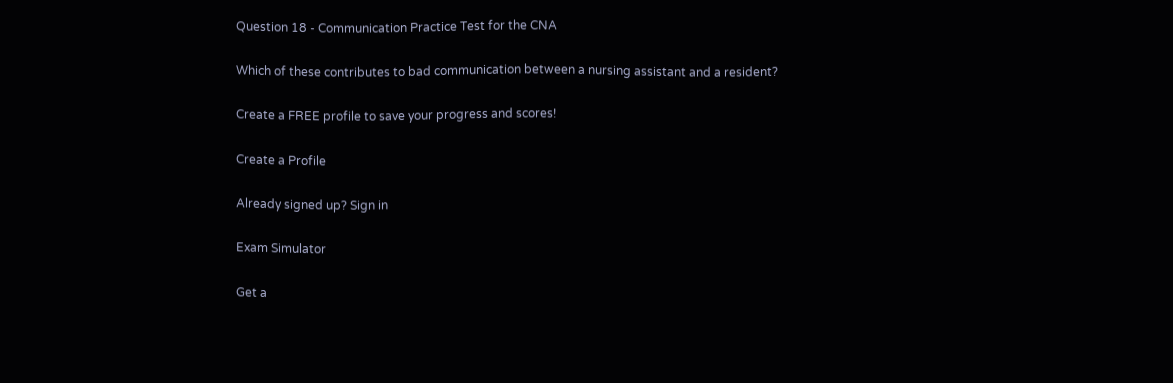Question 18 - Communication Practice Test for the CNA

Which of these contributes to bad communication between a nursing assistant and a resident?

Create a FREE profile to save your progress and scores!

Create a Profile

Already signed up? Sign in

Exam Simulator

Get a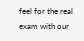feel for the real exam with our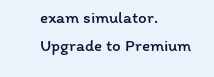exam simulator. Upgrade to Premium